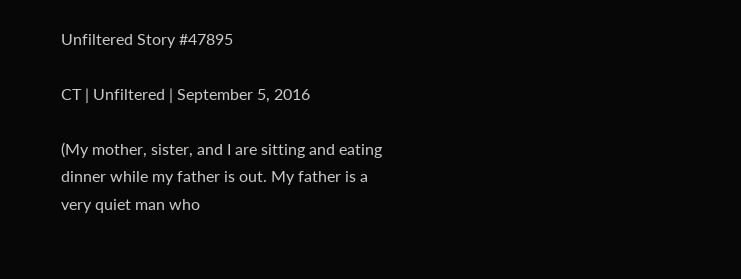Unfiltered Story #47895

CT | Unfiltered | September 5, 2016

(My mother, sister, and I are sitting and eating dinner while my father is out. My father is a very quiet man who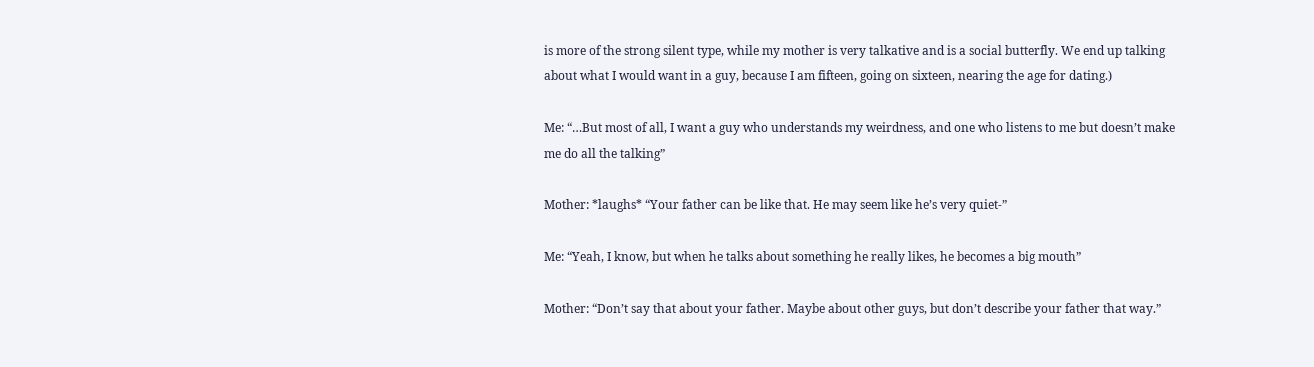is more of the strong silent type, while my mother is very talkative and is a social butterfly. We end up talking about what I would want in a guy, because I am fifteen, going on sixteen, nearing the age for dating.)

Me: “…But most of all, I want a guy who understands my weirdness, and one who listens to me but doesn’t make me do all the talking”

Mother: *laughs* “Your father can be like that. He may seem like he’s very quiet-”

Me: “Yeah, I know, but when he talks about something he really likes, he becomes a big mouth”

Mother: “Don’t say that about your father. Maybe about other guys, but don’t describe your father that way.”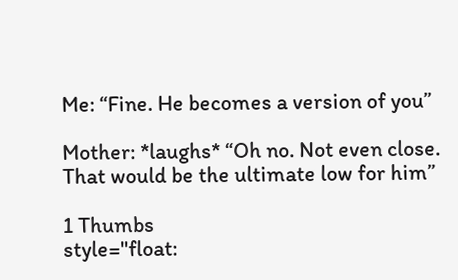Me: “Fine. He becomes a version of you”

Mother: *laughs* “Oh no. Not even close. That would be the ultimate low for him”

1 Thumbs
style="float: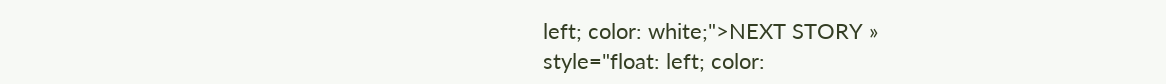left; color: white;">NEXT STORY »
style="float: left; color: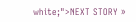white;">NEXT STORY »